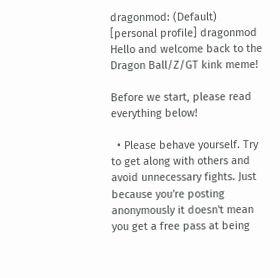dragonmod: (Default)
[personal profile] dragonmod
Hello and welcome back to the Dragon Ball/Z/GT kink meme!

Before we start, please read everything below!

  • Please behave yourself. Try to get along with others and avoid unnecessary fights. Just because you're posting anonymously it doesn't mean you get a free pass at being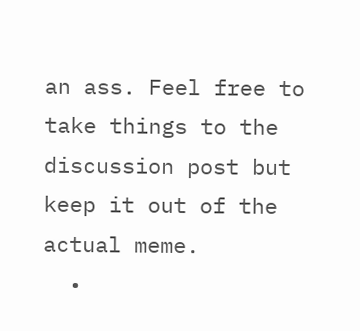an ass. Feel free to take things to the discussion post but keep it out of the actual meme.
  •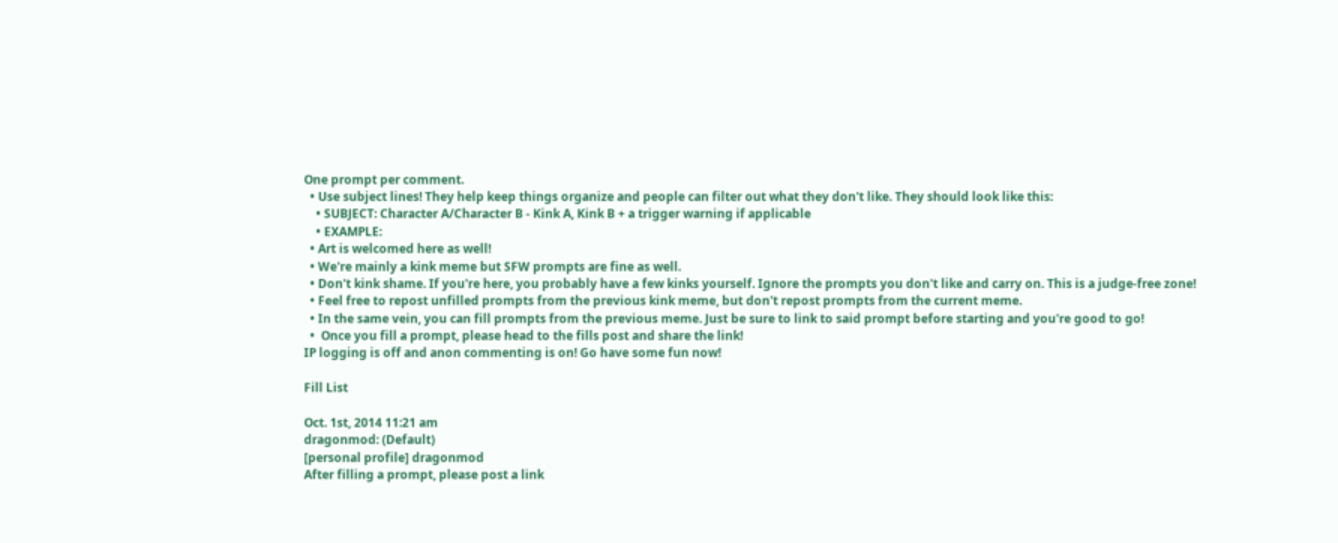One prompt per comment.
  • Use subject lines! They help keep things organize and people can filter out what they don't like. They should look like this:
    • SUBJECT: Character A/Character B - Kink A, Kink B + a trigger warning if applicable
    • EXAMPLE:
  • Art is welcomed here as well!
  • We're mainly a kink meme but SFW prompts are fine as well.
  • Don't kink shame. If you're here, you probably have a few kinks yourself. Ignore the prompts you don't like and carry on. This is a judge-free zone!
  • Feel free to repost unfilled prompts from the previous kink meme, but don't repost prompts from the current meme.
  • In the same vein, you can fill prompts from the previous meme. Just be sure to link to said prompt before starting and you're good to go!
  •  Once you fill a prompt, please head to the fills post and share the link!
IP logging is off and anon commenting is on! Go have some fun now!

Fill List

Oct. 1st, 2014 11:21 am
dragonmod: (Default)
[personal profile] dragonmod
After filling a prompt, please post a link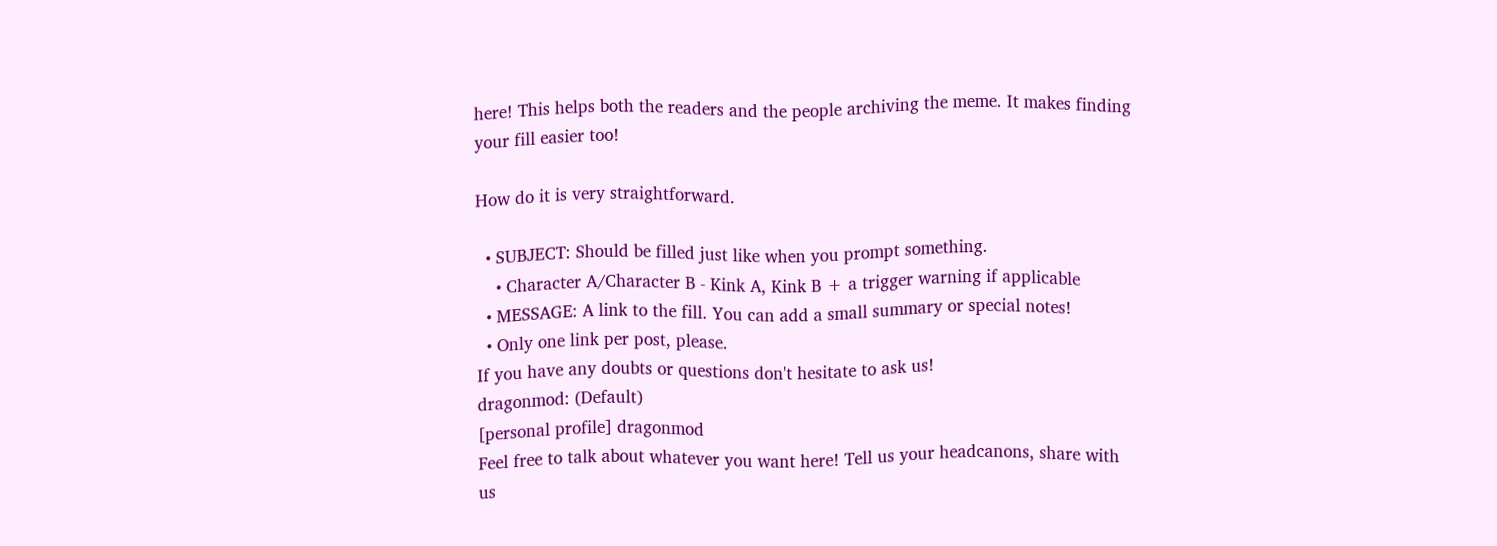here! This helps both the readers and the people archiving the meme. It makes finding your fill easier too!

How do it is very straightforward.

  • SUBJECT: Should be filled just like when you prompt something.
    • Character A/Character B - Kink A, Kink B + a trigger warning if applicable
  • MESSAGE: A link to the fill. You can add a small summary or special notes!
  • Only one link per post, please.
If you have any doubts or questions don't hesitate to ask us!
dragonmod: (Default)
[personal profile] dragonmod
Feel free to talk about whatever you want here! Tell us your headcanons, share with us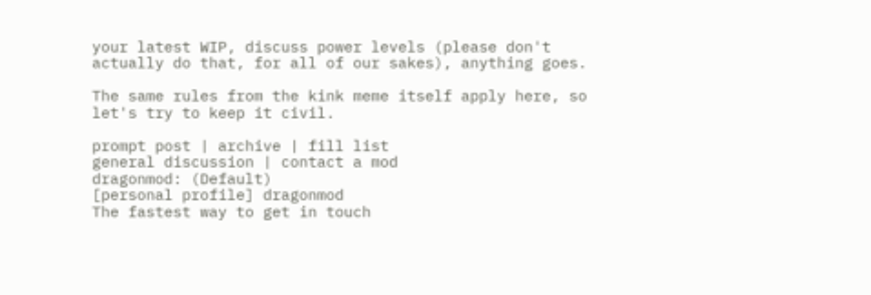your latest WIP, discuss power levels (please don't actually do that, for all of our sakes), anything goes.

The same rules from the kink meme itself apply here, so let's try to keep it civil.

prompt post | archive | fill list
general discussion | contact a mod
dragonmod: (Default)
[personal profile] dragonmod
The fastest way to get in touch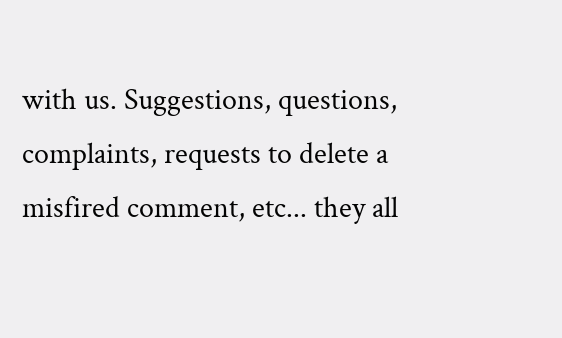with us. Suggestions, questions, complaints, requests to delete a misfired comment, etc... they all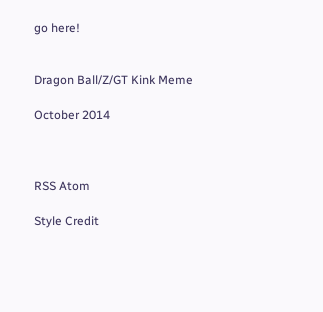go here!


Dragon Ball/Z/GT Kink Meme

October 2014



RSS Atom

Style Credit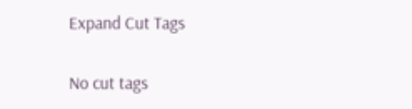Expand Cut Tags

No cut tags